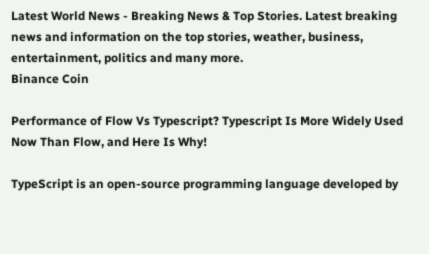Latest World News - Breaking News & Top Stories. Latest breaking news and information on the top stories, weather, business, entertainment, politics and many more.
Binance Coin

Performance of Flow Vs Typescript? Typescript Is More Widely Used Now Than Flow, and Here Is Why!

TypeScript is an open-source programming language developed by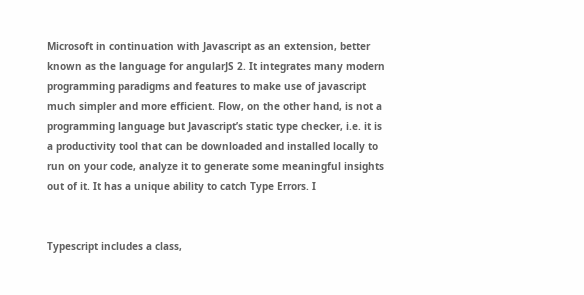Microsoft in continuation with Javascript as an extension, better known as the language for angularJS 2. It integrates many modern programming paradigms and features to make use of javascript much simpler and more efficient. Flow, on the other hand, is not a programming language but Javascript’s static type checker, i.e. it is a productivity tool that can be downloaded and installed locally to run on your code, analyze it to generate some meaningful insights out of it. It has a unique ability to catch Type Errors. I


Typescript includes a class,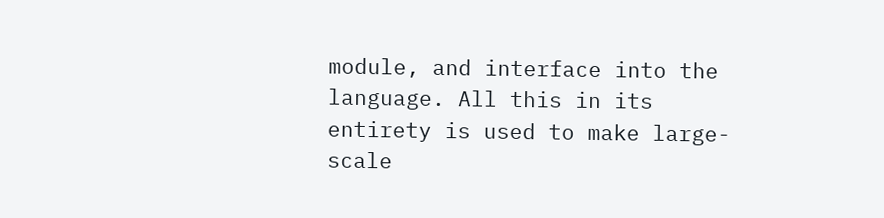module, and interface into the language. All this in its entirety is used to make large-scale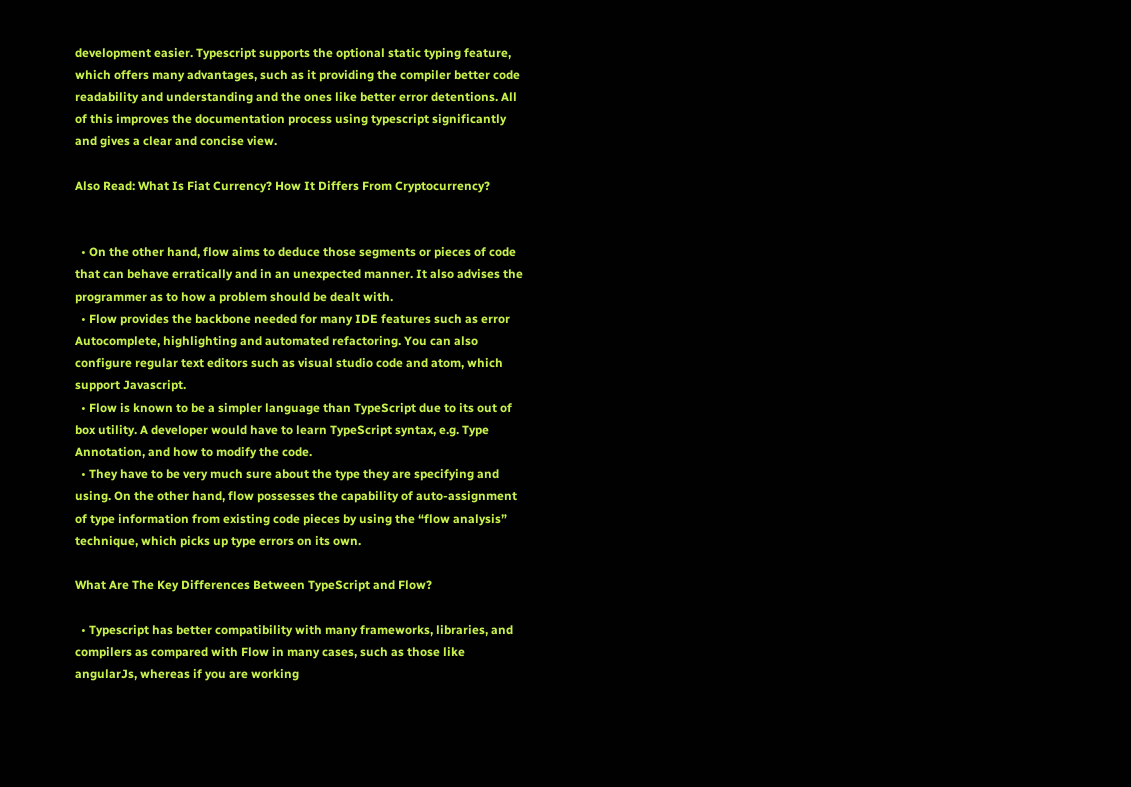development easier. Typescript supports the optional static typing feature, which offers many advantages, such as it providing the compiler better code readability and understanding and the ones like better error detentions. All of this improves the documentation process using typescript significantly and gives a clear and concise view.

Also Read: What Is Fiat Currency? How It Differs From Cryptocurrency?


  • On the other hand, flow aims to deduce those segments or pieces of code that can behave erratically and in an unexpected manner. It also advises the programmer as to how a problem should be dealt with.
  • Flow provides the backbone needed for many IDE features such as error Autocomplete, highlighting and automated refactoring. You can also configure regular text editors such as visual studio code and atom, which support Javascript.
  • Flow is known to be a simpler language than TypeScript due to its out of box utility. A developer would have to learn TypeScript syntax, e.g. Type Annotation, and how to modify the code.
  • They have to be very much sure about the type they are specifying and using. On the other hand, flow possesses the capability of auto-assignment of type information from existing code pieces by using the “flow analysis” technique, which picks up type errors on its own.

What Are The Key Differences Between TypeScript and Flow?

  • Typescript has better compatibility with many frameworks, libraries, and compilers as compared with Flow in many cases, such as those like angularJs, whereas if you are working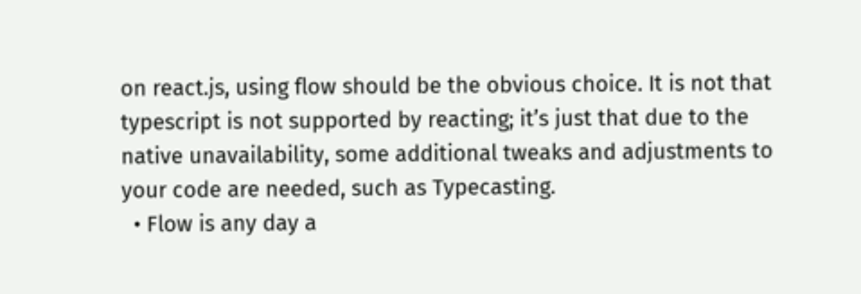on react.js, using flow should be the obvious choice. It is not that typescript is not supported by reacting; it’s just that due to the native unavailability, some additional tweaks and adjustments to your code are needed, such as Typecasting.
  • Flow is any day a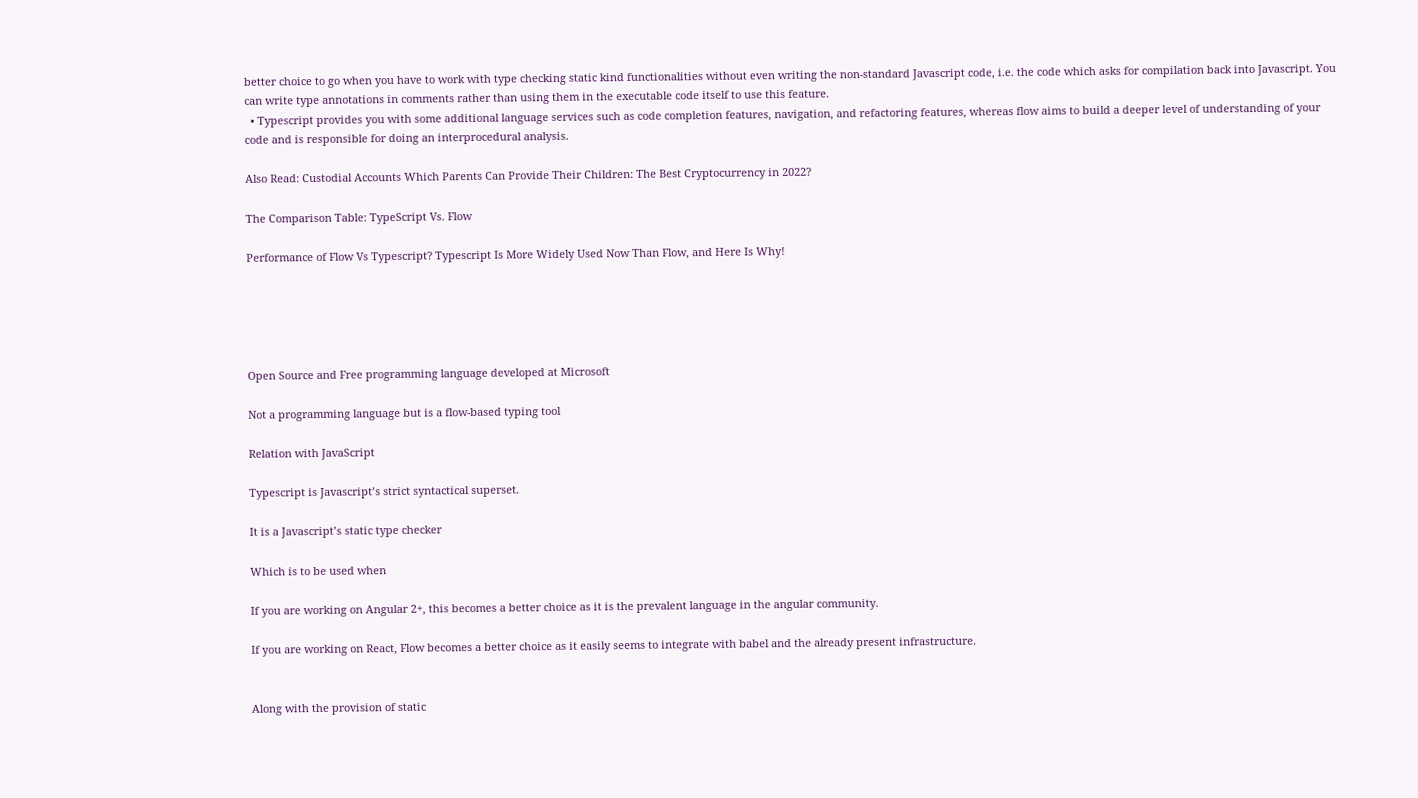better choice to go when you have to work with type checking static kind functionalities without even writing the non-standard Javascript code, i.e. the code which asks for compilation back into Javascript. You can write type annotations in comments rather than using them in the executable code itself to use this feature.
  • Typescript provides you with some additional language services such as code completion features, navigation, and refactoring features, whereas flow aims to build a deeper level of understanding of your code and is responsible for doing an interprocedural analysis.

Also Read: Custodial Accounts Which Parents Can Provide Their Children: The Best Cryptocurrency in 2022?

The Comparison Table: TypeScript Vs. Flow

Performance of Flow Vs Typescript? Typescript Is More Widely Used Now Than Flow, and Here Is Why!





Open Source and Free programming language developed at Microsoft

Not a programming language but is a flow-based typing tool

Relation with JavaScript

Typescript is Javascript’s strict syntactical superset.

It is a Javascript’s static type checker

Which is to be used when

If you are working on Angular 2+, this becomes a better choice as it is the prevalent language in the angular community.

If you are working on React, Flow becomes a better choice as it easily seems to integrate with babel and the already present infrastructure.


Along with the provision of static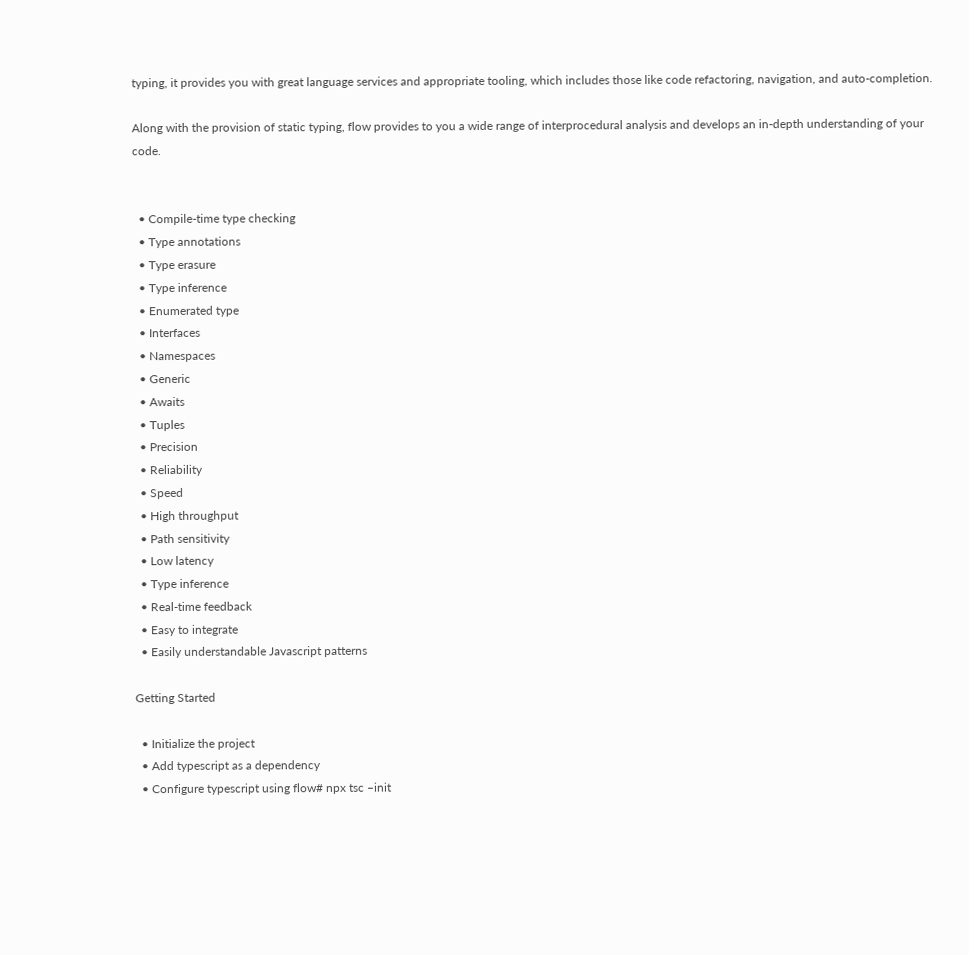typing, it provides you with great language services and appropriate tooling, which includes those like code refactoring, navigation, and auto-completion.

Along with the provision of static typing, flow provides to you a wide range of interprocedural analysis and develops an in-depth understanding of your code.


  • Compile-time type checking
  • Type annotations
  • Type erasure
  • Type inference
  • Enumerated type
  • Interfaces
  • Namespaces
  • Generic
  • Awaits
  • Tuples
  • Precision
  • Reliability
  • Speed
  • High throughput
  • Path sensitivity
  • Low latency
  • Type inference
  • Real-time feedback
  • Easy to integrate
  • Easily understandable Javascript patterns

Getting Started

  • Initialize the project
  • Add typescript as a dependency
  • Configure typescript using flow# npx tsc –init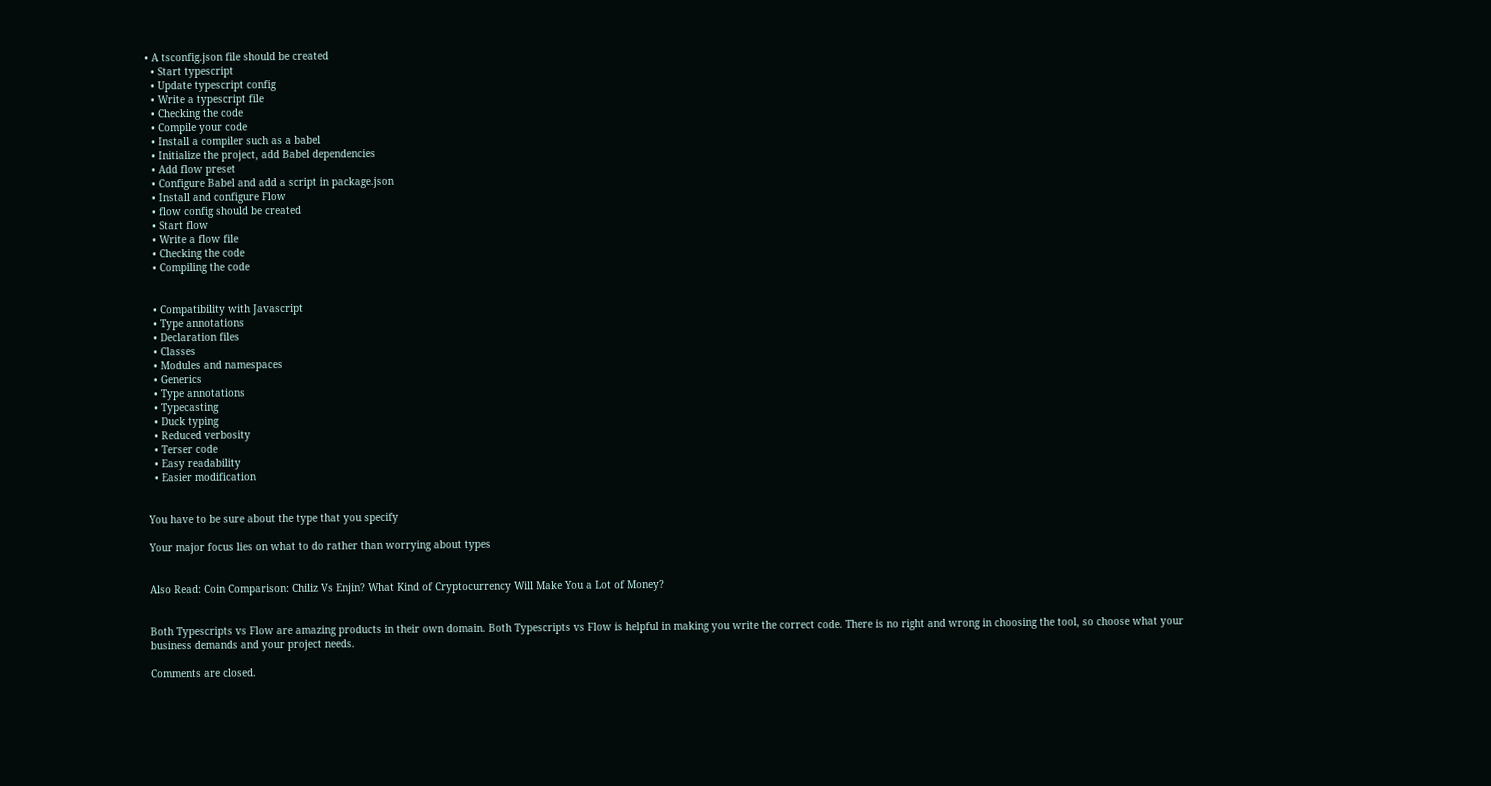• A tsconfig.json file should be created
  • Start typescript
  • Update typescript config
  • Write a typescript file
  • Checking the code
  • Compile your code
  • Install a compiler such as a babel
  • Initialize the project, add Babel dependencies
  • Add flow preset
  • Configure Babel and add a script in package.json
  • Install and configure Flow
  • flow config should be created
  • Start flow
  • Write a flow file
  • Checking the code
  • Compiling the code


  • Compatibility with Javascript
  • Type annotations
  • Declaration files
  • Classes
  • Modules and namespaces
  • Generics
  • Type annotations
  • Typecasting
  • Duck typing
  • Reduced verbosity
  • Terser code
  • Easy readability
  • Easier modification


You have to be sure about the type that you specify

Your major focus lies on what to do rather than worrying about types


Also Read: Coin Comparison: Chiliz Vs Enjin? What Kind of Cryptocurrency Will Make You a Lot of Money?


Both Typescripts vs Flow are amazing products in their own domain. Both Typescripts vs Flow is helpful in making you write the correct code. There is no right and wrong in choosing the tool, so choose what your business demands and your project needs.

Comments are closed.